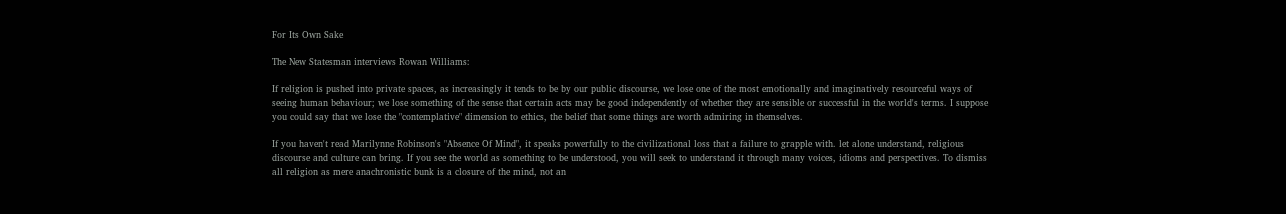For Its Own Sake

The New Statesman interviews Rowan Williams:

If religion is pushed into private spaces, as increasingly it tends to be by our public discourse, we lose one of the most emotionally and imaginatively resourceful ways of seeing human behaviour; we lose something of the sense that certain acts may be good independently of whether they are sensible or successful in the world's terms. I suppose you could say that we lose the "contemplative" dimension to ethics, the belief that some things are worth admiring in themselves.

If you haven't read Marilynne Robinson's "Absence Of Mind", it speaks powerfully to the civilizational loss that a failure to grapple with. let alone understand, religious discourse and culture can bring. If you see the world as something to be understood, you will seek to understand it through many voices, idioms and perspectives. To dismiss all religion as mere anachronistic bunk is a closure of the mind, not an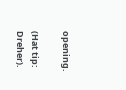opening.

(Hat tip: Dreher).